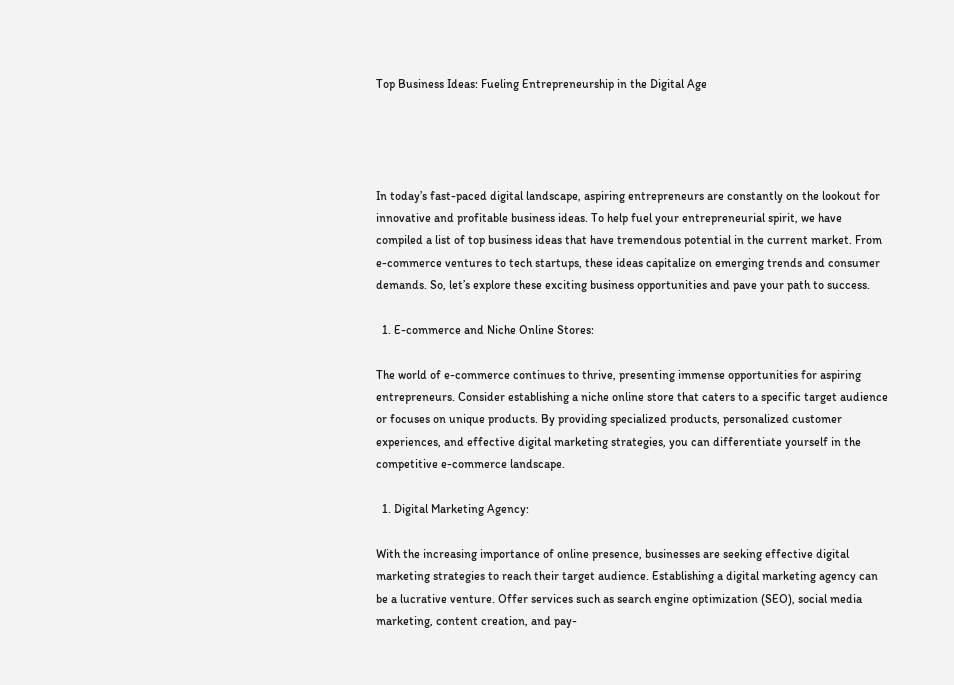Top Business Ideas: Fueling Entrepreneurship in the Digital Age




In today’s fast-paced digital landscape, aspiring entrepreneurs are constantly on the lookout for innovative and profitable business ideas. To help fuel your entrepreneurial spirit, we have compiled a list of top business ideas that have tremendous potential in the current market. From e-commerce ventures to tech startups, these ideas capitalize on emerging trends and consumer demands. So, let’s explore these exciting business opportunities and pave your path to success.

  1. E-commerce and Niche Online Stores:

The world of e-commerce continues to thrive, presenting immense opportunities for aspiring entrepreneurs. Consider establishing a niche online store that caters to a specific target audience or focuses on unique products. By providing specialized products, personalized customer experiences, and effective digital marketing strategies, you can differentiate yourself in the competitive e-commerce landscape.

  1. Digital Marketing Agency:

With the increasing importance of online presence, businesses are seeking effective digital marketing strategies to reach their target audience. Establishing a digital marketing agency can be a lucrative venture. Offer services such as search engine optimization (SEO), social media marketing, content creation, and pay-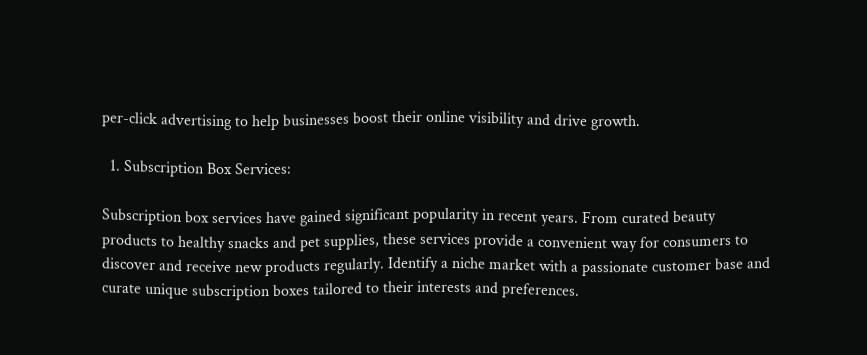per-click advertising to help businesses boost their online visibility and drive growth.

  1. Subscription Box Services:

Subscription box services have gained significant popularity in recent years. From curated beauty products to healthy snacks and pet supplies, these services provide a convenient way for consumers to discover and receive new products regularly. Identify a niche market with a passionate customer base and curate unique subscription boxes tailored to their interests and preferences.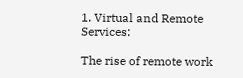1. Virtual and Remote Services:

The rise of remote work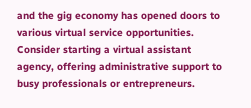and the gig economy has opened doors to various virtual service opportunities. Consider starting a virtual assistant agency, offering administrative support to busy professionals or entrepreneurs.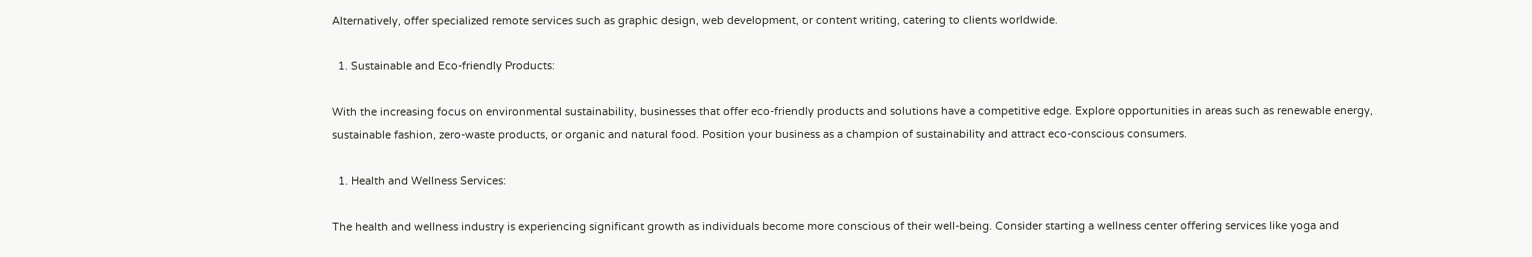Alternatively, offer specialized remote services such as graphic design, web development, or content writing, catering to clients worldwide.

  1. Sustainable and Eco-friendly Products:

With the increasing focus on environmental sustainability, businesses that offer eco-friendly products and solutions have a competitive edge. Explore opportunities in areas such as renewable energy, sustainable fashion, zero-waste products, or organic and natural food. Position your business as a champion of sustainability and attract eco-conscious consumers.

  1. Health and Wellness Services:

The health and wellness industry is experiencing significant growth as individuals become more conscious of their well-being. Consider starting a wellness center offering services like yoga and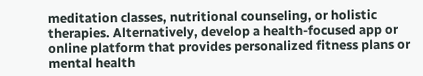meditation classes, nutritional counseling, or holistic therapies. Alternatively, develop a health-focused app or online platform that provides personalized fitness plans or mental health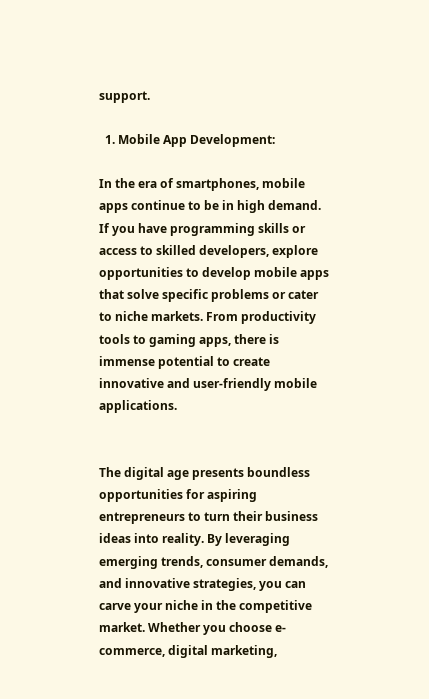support.

  1. Mobile App Development:

In the era of smartphones, mobile apps continue to be in high demand. If you have programming skills or access to skilled developers, explore opportunities to develop mobile apps that solve specific problems or cater to niche markets. From productivity tools to gaming apps, there is immense potential to create innovative and user-friendly mobile applications.


The digital age presents boundless opportunities for aspiring entrepreneurs to turn their business ideas into reality. By leveraging emerging trends, consumer demands, and innovative strategies, you can carve your niche in the competitive market. Whether you choose e-commerce, digital marketing,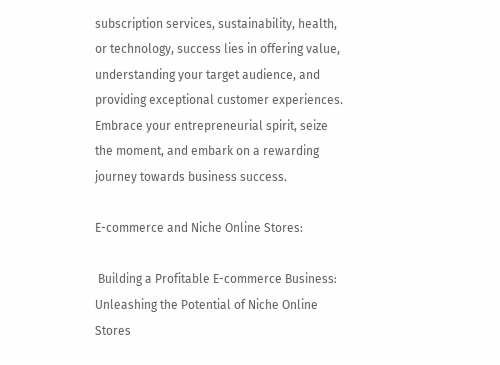subscription services, sustainability, health, or technology, success lies in offering value, understanding your target audience, and providing exceptional customer experiences. Embrace your entrepreneurial spirit, seize the moment, and embark on a rewarding journey towards business success.

E-commerce and Niche Online Stores:

 Building a Profitable E-commerce Business: Unleashing the Potential of Niche Online Stores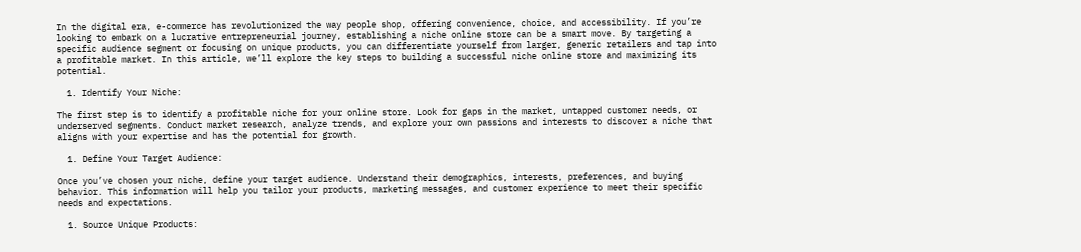In the digital era, e-commerce has revolutionized the way people shop, offering convenience, choice, and accessibility. If you’re looking to embark on a lucrative entrepreneurial journey, establishing a niche online store can be a smart move. By targeting a specific audience segment or focusing on unique products, you can differentiate yourself from larger, generic retailers and tap into a profitable market. In this article, we’ll explore the key steps to building a successful niche online store and maximizing its potential.

  1. Identify Your Niche:

The first step is to identify a profitable niche for your online store. Look for gaps in the market, untapped customer needs, or underserved segments. Conduct market research, analyze trends, and explore your own passions and interests to discover a niche that aligns with your expertise and has the potential for growth.

  1. Define Your Target Audience:

Once you’ve chosen your niche, define your target audience. Understand their demographics, interests, preferences, and buying behavior. This information will help you tailor your products, marketing messages, and customer experience to meet their specific needs and expectations.

  1. Source Unique Products: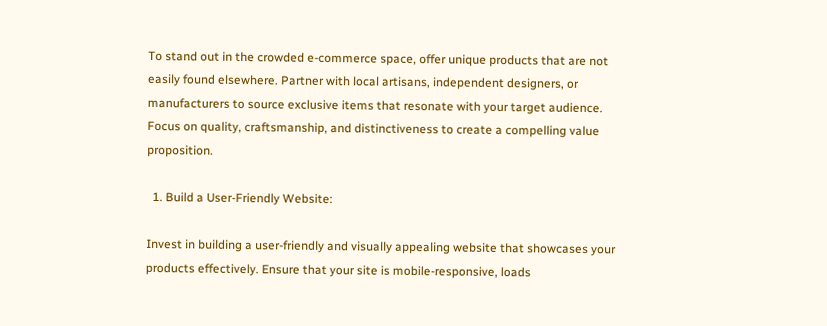To stand out in the crowded e-commerce space, offer unique products that are not easily found elsewhere. Partner with local artisans, independent designers, or manufacturers to source exclusive items that resonate with your target audience. Focus on quality, craftsmanship, and distinctiveness to create a compelling value proposition.

  1. Build a User-Friendly Website:

Invest in building a user-friendly and visually appealing website that showcases your products effectively. Ensure that your site is mobile-responsive, loads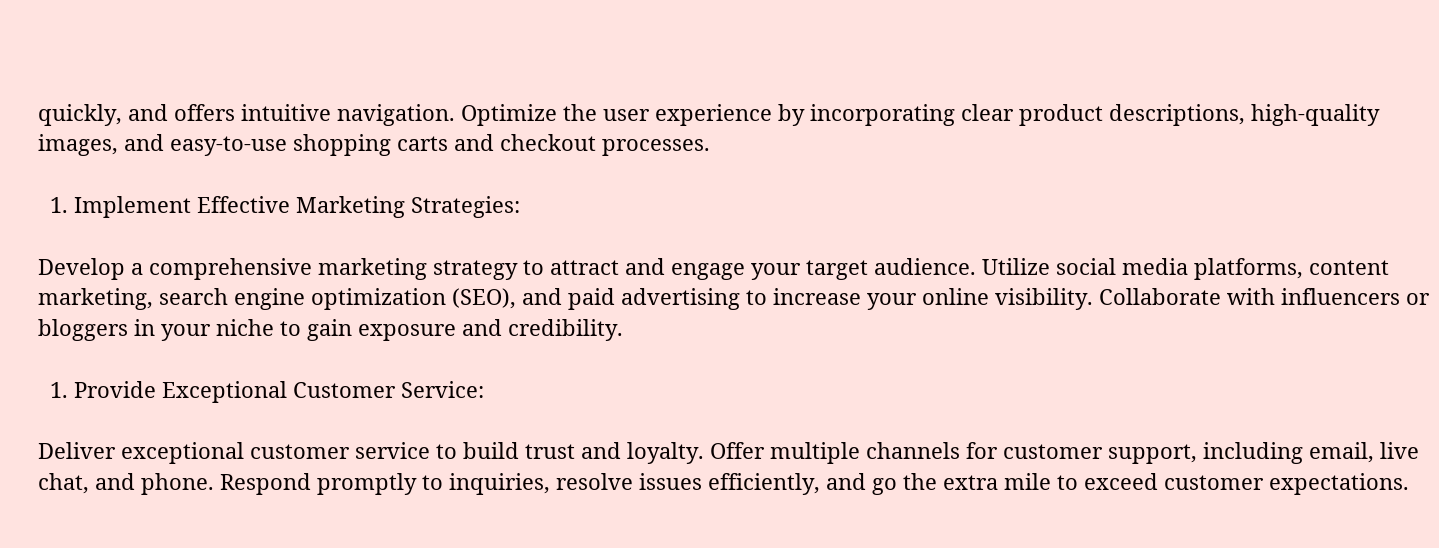quickly, and offers intuitive navigation. Optimize the user experience by incorporating clear product descriptions, high-quality images, and easy-to-use shopping carts and checkout processes.

  1. Implement Effective Marketing Strategies:

Develop a comprehensive marketing strategy to attract and engage your target audience. Utilize social media platforms, content marketing, search engine optimization (SEO), and paid advertising to increase your online visibility. Collaborate with influencers or bloggers in your niche to gain exposure and credibility.

  1. Provide Exceptional Customer Service:

Deliver exceptional customer service to build trust and loyalty. Offer multiple channels for customer support, including email, live chat, and phone. Respond promptly to inquiries, resolve issues efficiently, and go the extra mile to exceed customer expectations.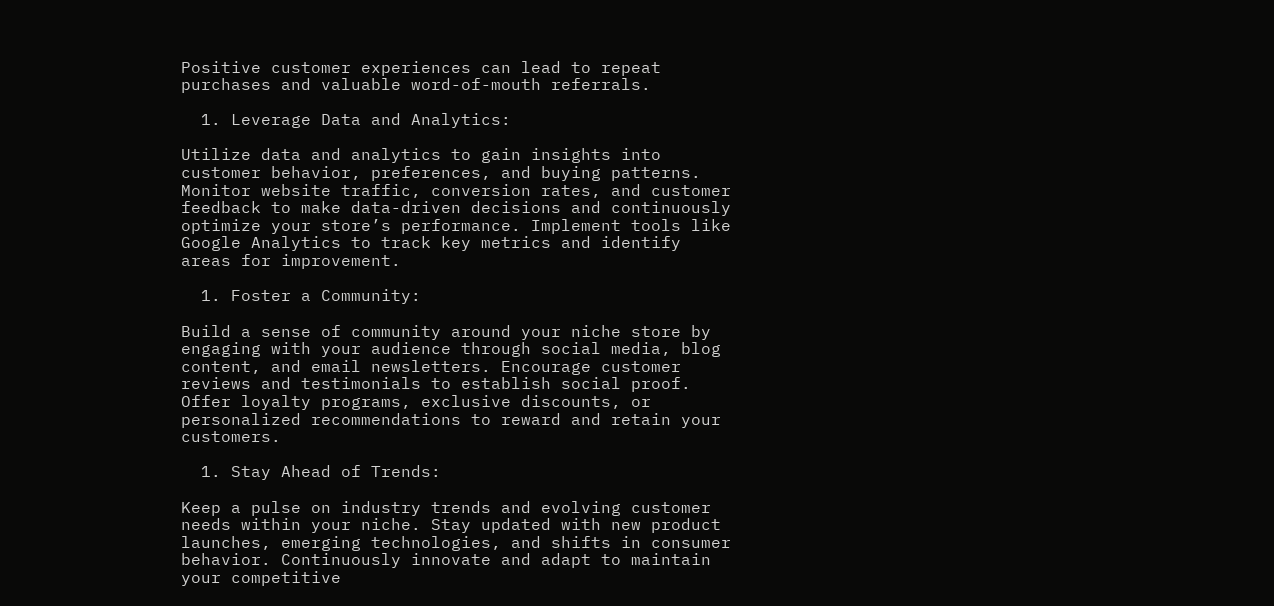Positive customer experiences can lead to repeat purchases and valuable word-of-mouth referrals.

  1. Leverage Data and Analytics:

Utilize data and analytics to gain insights into customer behavior, preferences, and buying patterns. Monitor website traffic, conversion rates, and customer feedback to make data-driven decisions and continuously optimize your store’s performance. Implement tools like Google Analytics to track key metrics and identify areas for improvement.

  1. Foster a Community:

Build a sense of community around your niche store by engaging with your audience through social media, blog content, and email newsletters. Encourage customer reviews and testimonials to establish social proof. Offer loyalty programs, exclusive discounts, or personalized recommendations to reward and retain your customers.

  1. Stay Ahead of Trends:

Keep a pulse on industry trends and evolving customer needs within your niche. Stay updated with new product launches, emerging technologies, and shifts in consumer behavior. Continuously innovate and adapt to maintain your competitive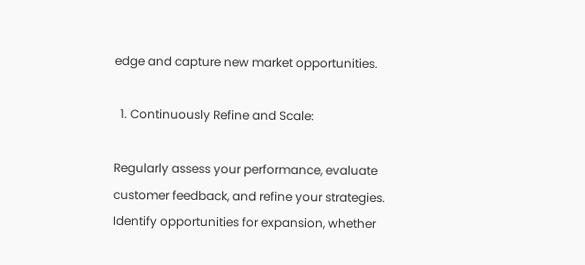edge and capture new market opportunities.

  1. Continuously Refine and Scale:

Regularly assess your performance, evaluate customer feedback, and refine your strategies. Identify opportunities for expansion, whether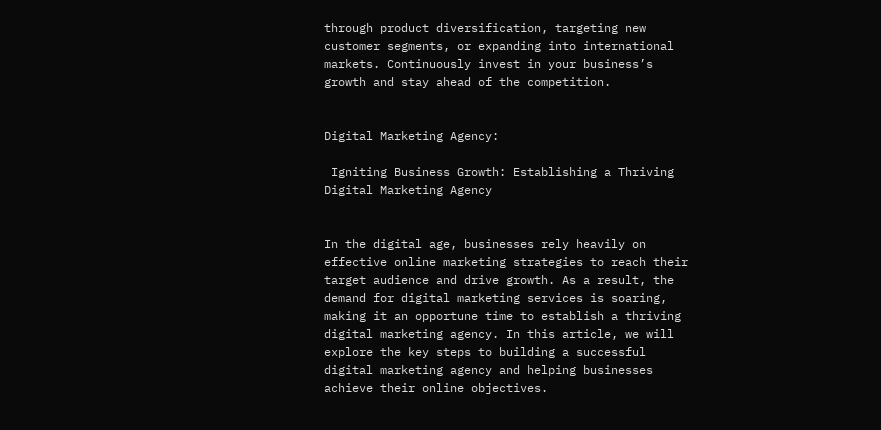through product diversification, targeting new customer segments, or expanding into international markets. Continuously invest in your business’s growth and stay ahead of the competition.


Digital Marketing Agency:

 Igniting Business Growth: Establishing a Thriving Digital Marketing Agency


In the digital age, businesses rely heavily on effective online marketing strategies to reach their target audience and drive growth. As a result, the demand for digital marketing services is soaring, making it an opportune time to establish a thriving digital marketing agency. In this article, we will explore the key steps to building a successful digital marketing agency and helping businesses achieve their online objectives.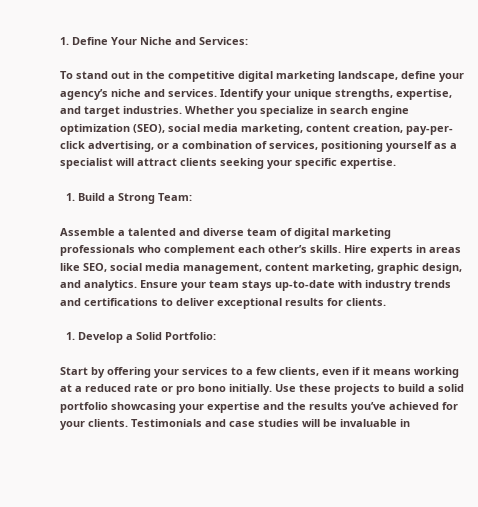1. Define Your Niche and Services:

To stand out in the competitive digital marketing landscape, define your agency’s niche and services. Identify your unique strengths, expertise, and target industries. Whether you specialize in search engine optimization (SEO), social media marketing, content creation, pay-per-click advertising, or a combination of services, positioning yourself as a specialist will attract clients seeking your specific expertise.

  1. Build a Strong Team:

Assemble a talented and diverse team of digital marketing professionals who complement each other’s skills. Hire experts in areas like SEO, social media management, content marketing, graphic design, and analytics. Ensure your team stays up-to-date with industry trends and certifications to deliver exceptional results for clients.

  1. Develop a Solid Portfolio:

Start by offering your services to a few clients, even if it means working at a reduced rate or pro bono initially. Use these projects to build a solid portfolio showcasing your expertise and the results you’ve achieved for your clients. Testimonials and case studies will be invaluable in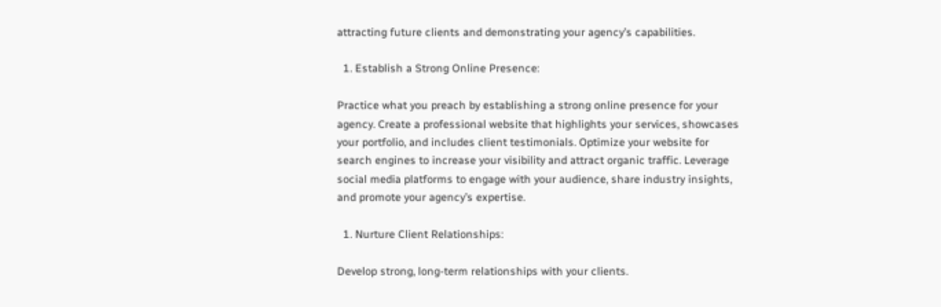attracting future clients and demonstrating your agency’s capabilities.

  1. Establish a Strong Online Presence:

Practice what you preach by establishing a strong online presence for your agency. Create a professional website that highlights your services, showcases your portfolio, and includes client testimonials. Optimize your website for search engines to increase your visibility and attract organic traffic. Leverage social media platforms to engage with your audience, share industry insights, and promote your agency’s expertise.

  1. Nurture Client Relationships:

Develop strong, long-term relationships with your clients.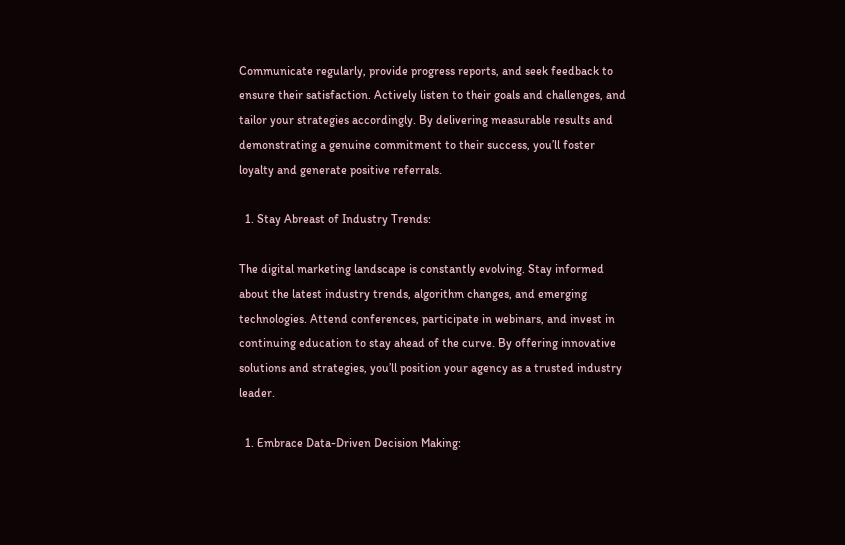Communicate regularly, provide progress reports, and seek feedback to ensure their satisfaction. Actively listen to their goals and challenges, and tailor your strategies accordingly. By delivering measurable results and demonstrating a genuine commitment to their success, you’ll foster loyalty and generate positive referrals.

  1. Stay Abreast of Industry Trends:

The digital marketing landscape is constantly evolving. Stay informed about the latest industry trends, algorithm changes, and emerging technologies. Attend conferences, participate in webinars, and invest in continuing education to stay ahead of the curve. By offering innovative solutions and strategies, you’ll position your agency as a trusted industry leader.

  1. Embrace Data-Driven Decision Making: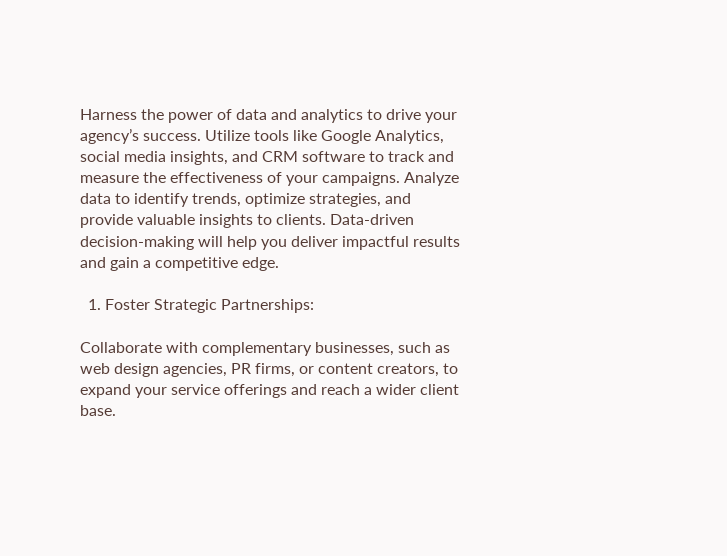Harness the power of data and analytics to drive your agency’s success. Utilize tools like Google Analytics, social media insights, and CRM software to track and measure the effectiveness of your campaigns. Analyze data to identify trends, optimize strategies, and provide valuable insights to clients. Data-driven decision-making will help you deliver impactful results and gain a competitive edge.

  1. Foster Strategic Partnerships:

Collaborate with complementary businesses, such as web design agencies, PR firms, or content creators, to expand your service offerings and reach a wider client base.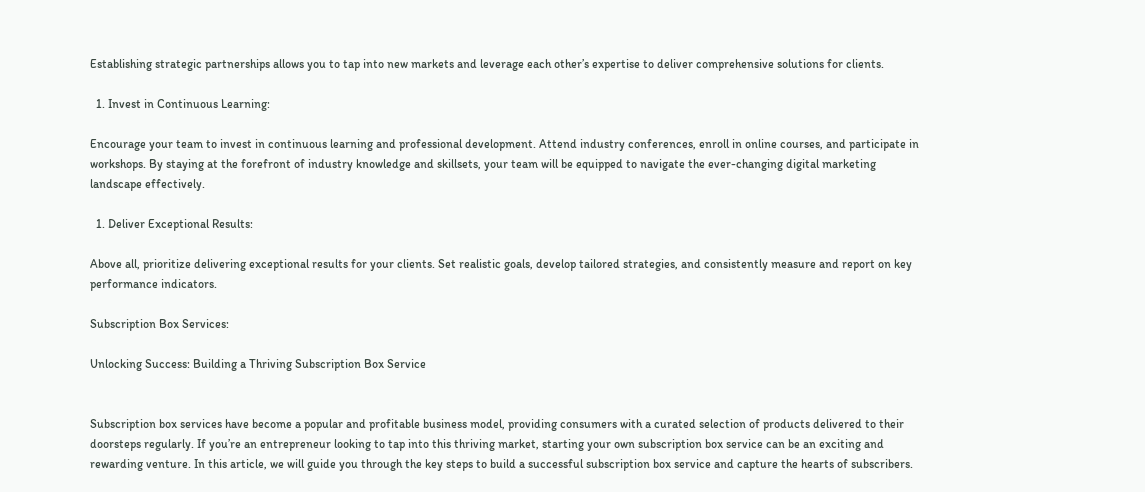Establishing strategic partnerships allows you to tap into new markets and leverage each other’s expertise to deliver comprehensive solutions for clients.

  1. Invest in Continuous Learning:

Encourage your team to invest in continuous learning and professional development. Attend industry conferences, enroll in online courses, and participate in workshops. By staying at the forefront of industry knowledge and skillsets, your team will be equipped to navigate the ever-changing digital marketing landscape effectively.

  1. Deliver Exceptional Results:

Above all, prioritize delivering exceptional results for your clients. Set realistic goals, develop tailored strategies, and consistently measure and report on key performance indicators.

Subscription Box Services:

Unlocking Success: Building a Thriving Subscription Box Service


Subscription box services have become a popular and profitable business model, providing consumers with a curated selection of products delivered to their doorsteps regularly. If you’re an entrepreneur looking to tap into this thriving market, starting your own subscription box service can be an exciting and rewarding venture. In this article, we will guide you through the key steps to build a successful subscription box service and capture the hearts of subscribers.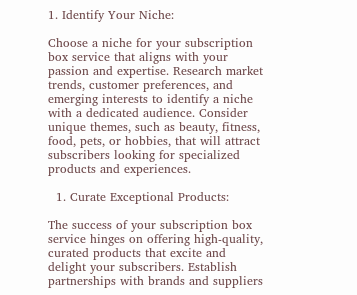1. Identify Your Niche:

Choose a niche for your subscription box service that aligns with your passion and expertise. Research market trends, customer preferences, and emerging interests to identify a niche with a dedicated audience. Consider unique themes, such as beauty, fitness, food, pets, or hobbies, that will attract subscribers looking for specialized products and experiences.

  1. Curate Exceptional Products:

The success of your subscription box service hinges on offering high-quality, curated products that excite and delight your subscribers. Establish partnerships with brands and suppliers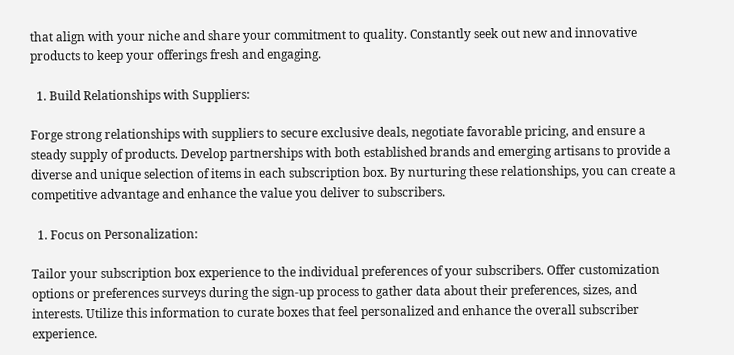that align with your niche and share your commitment to quality. Constantly seek out new and innovative products to keep your offerings fresh and engaging.

  1. Build Relationships with Suppliers:

Forge strong relationships with suppliers to secure exclusive deals, negotiate favorable pricing, and ensure a steady supply of products. Develop partnerships with both established brands and emerging artisans to provide a diverse and unique selection of items in each subscription box. By nurturing these relationships, you can create a competitive advantage and enhance the value you deliver to subscribers.

  1. Focus on Personalization:

Tailor your subscription box experience to the individual preferences of your subscribers. Offer customization options or preferences surveys during the sign-up process to gather data about their preferences, sizes, and interests. Utilize this information to curate boxes that feel personalized and enhance the overall subscriber experience.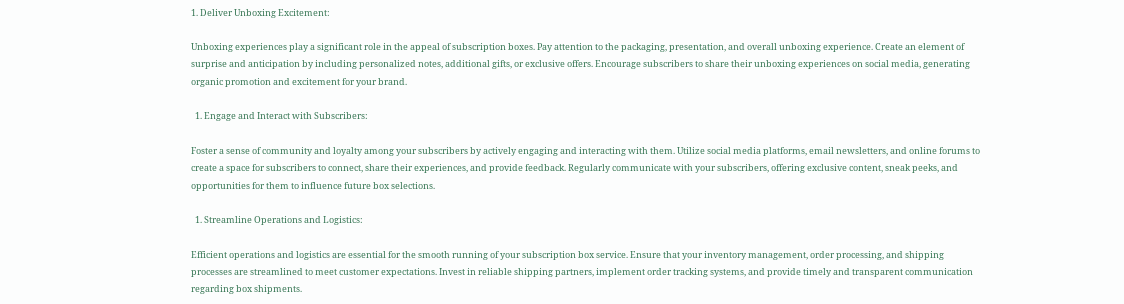1. Deliver Unboxing Excitement:

Unboxing experiences play a significant role in the appeal of subscription boxes. Pay attention to the packaging, presentation, and overall unboxing experience. Create an element of surprise and anticipation by including personalized notes, additional gifts, or exclusive offers. Encourage subscribers to share their unboxing experiences on social media, generating organic promotion and excitement for your brand.

  1. Engage and Interact with Subscribers:

Foster a sense of community and loyalty among your subscribers by actively engaging and interacting with them. Utilize social media platforms, email newsletters, and online forums to create a space for subscribers to connect, share their experiences, and provide feedback. Regularly communicate with your subscribers, offering exclusive content, sneak peeks, and opportunities for them to influence future box selections.

  1. Streamline Operations and Logistics:

Efficient operations and logistics are essential for the smooth running of your subscription box service. Ensure that your inventory management, order processing, and shipping processes are streamlined to meet customer expectations. Invest in reliable shipping partners, implement order tracking systems, and provide timely and transparent communication regarding box shipments.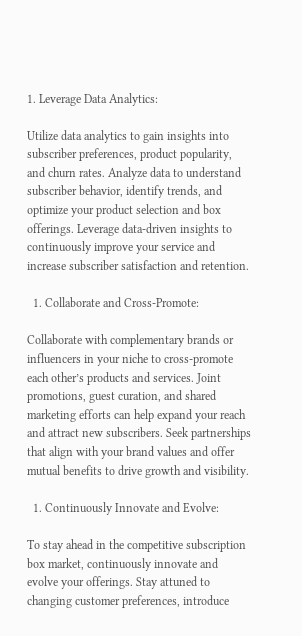1. Leverage Data Analytics:

Utilize data analytics to gain insights into subscriber preferences, product popularity, and churn rates. Analyze data to understand subscriber behavior, identify trends, and optimize your product selection and box offerings. Leverage data-driven insights to continuously improve your service and increase subscriber satisfaction and retention.

  1. Collaborate and Cross-Promote:

Collaborate with complementary brands or influencers in your niche to cross-promote each other’s products and services. Joint promotions, guest curation, and shared marketing efforts can help expand your reach and attract new subscribers. Seek partnerships that align with your brand values and offer mutual benefits to drive growth and visibility.

  1. Continuously Innovate and Evolve:

To stay ahead in the competitive subscription box market, continuously innovate and evolve your offerings. Stay attuned to changing customer preferences, introduce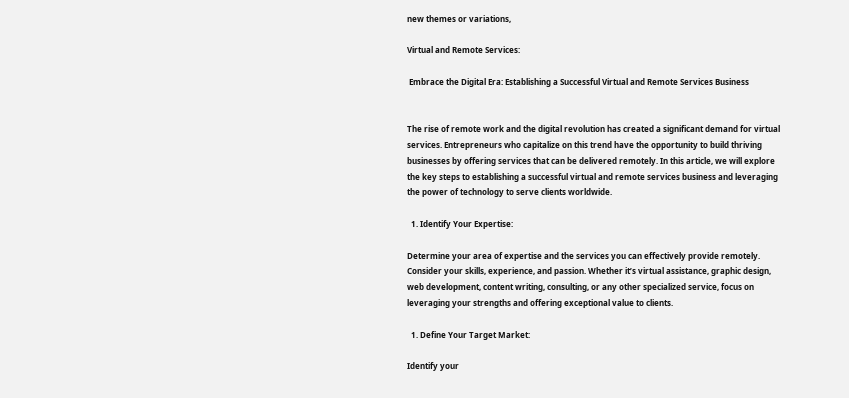new themes or variations,

Virtual and Remote Services:

 Embrace the Digital Era: Establishing a Successful Virtual and Remote Services Business


The rise of remote work and the digital revolution has created a significant demand for virtual services. Entrepreneurs who capitalize on this trend have the opportunity to build thriving businesses by offering services that can be delivered remotely. In this article, we will explore the key steps to establishing a successful virtual and remote services business and leveraging the power of technology to serve clients worldwide.

  1. Identify Your Expertise:

Determine your area of expertise and the services you can effectively provide remotely. Consider your skills, experience, and passion. Whether it’s virtual assistance, graphic design, web development, content writing, consulting, or any other specialized service, focus on leveraging your strengths and offering exceptional value to clients.

  1. Define Your Target Market:

Identify your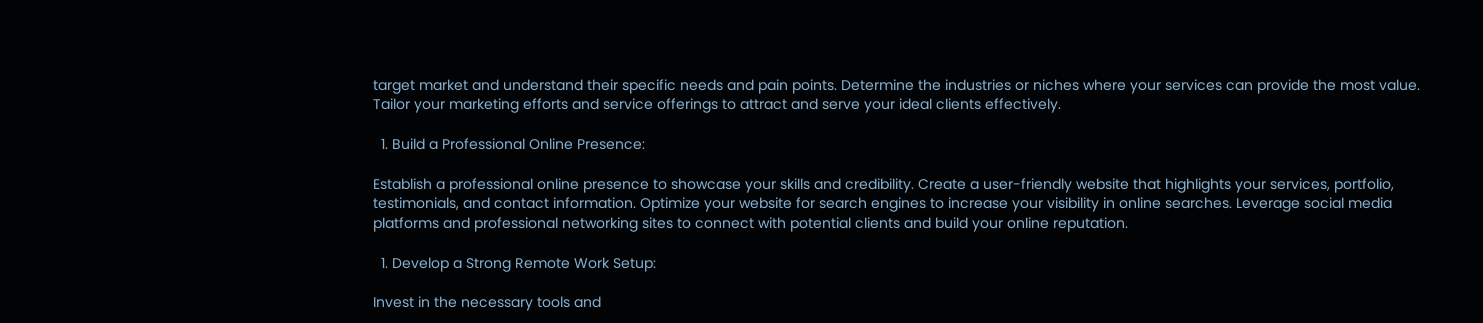target market and understand their specific needs and pain points. Determine the industries or niches where your services can provide the most value. Tailor your marketing efforts and service offerings to attract and serve your ideal clients effectively.

  1. Build a Professional Online Presence:

Establish a professional online presence to showcase your skills and credibility. Create a user-friendly website that highlights your services, portfolio, testimonials, and contact information. Optimize your website for search engines to increase your visibility in online searches. Leverage social media platforms and professional networking sites to connect with potential clients and build your online reputation.

  1. Develop a Strong Remote Work Setup:

Invest in the necessary tools and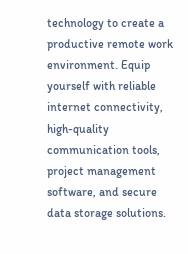technology to create a productive remote work environment. Equip yourself with reliable internet connectivity, high-quality communication tools, project management software, and secure data storage solutions.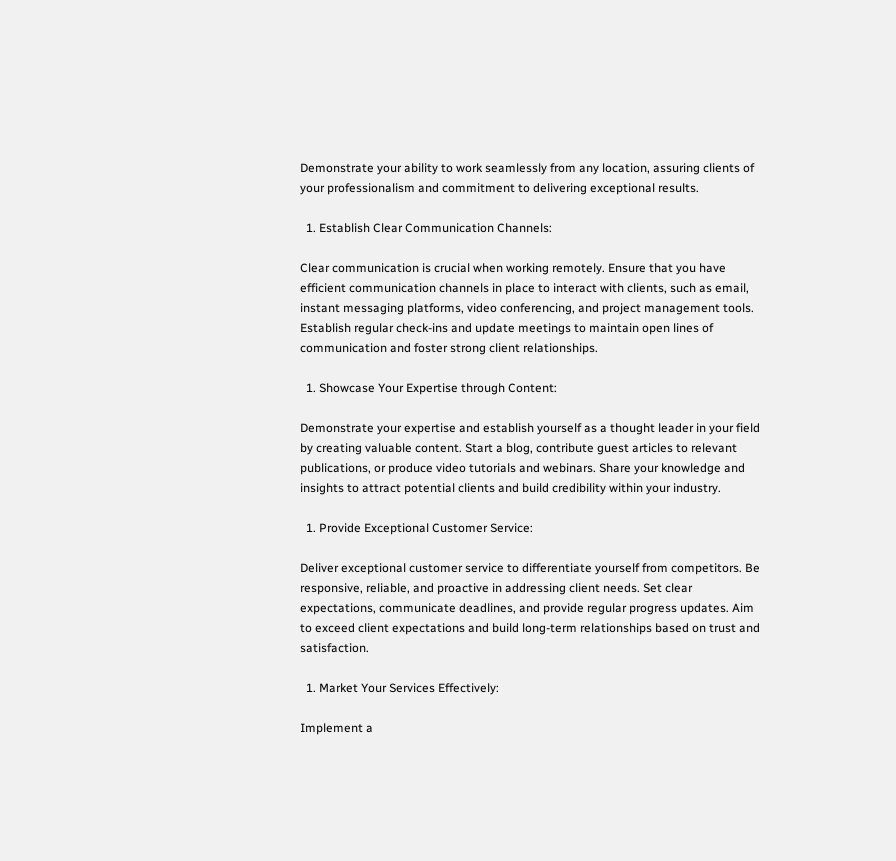Demonstrate your ability to work seamlessly from any location, assuring clients of your professionalism and commitment to delivering exceptional results.

  1. Establish Clear Communication Channels:

Clear communication is crucial when working remotely. Ensure that you have efficient communication channels in place to interact with clients, such as email, instant messaging platforms, video conferencing, and project management tools. Establish regular check-ins and update meetings to maintain open lines of communication and foster strong client relationships.

  1. Showcase Your Expertise through Content:

Demonstrate your expertise and establish yourself as a thought leader in your field by creating valuable content. Start a blog, contribute guest articles to relevant publications, or produce video tutorials and webinars. Share your knowledge and insights to attract potential clients and build credibility within your industry.

  1. Provide Exceptional Customer Service:

Deliver exceptional customer service to differentiate yourself from competitors. Be responsive, reliable, and proactive in addressing client needs. Set clear expectations, communicate deadlines, and provide regular progress updates. Aim to exceed client expectations and build long-term relationships based on trust and satisfaction.

  1. Market Your Services Effectively:

Implement a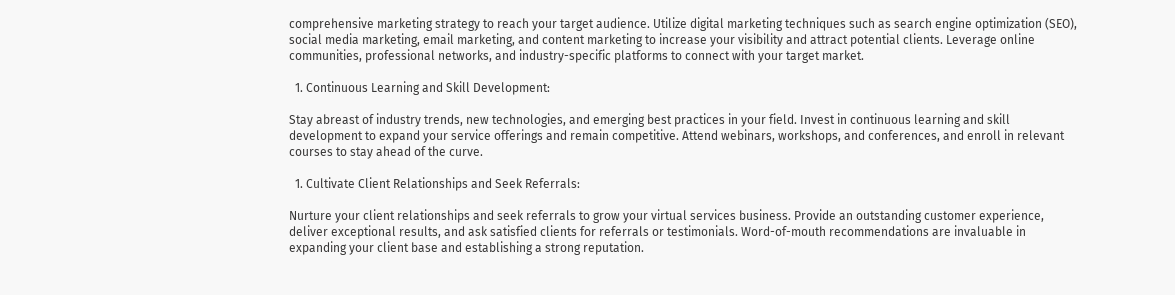comprehensive marketing strategy to reach your target audience. Utilize digital marketing techniques such as search engine optimization (SEO), social media marketing, email marketing, and content marketing to increase your visibility and attract potential clients. Leverage online communities, professional networks, and industry-specific platforms to connect with your target market.

  1. Continuous Learning and Skill Development:

Stay abreast of industry trends, new technologies, and emerging best practices in your field. Invest in continuous learning and skill development to expand your service offerings and remain competitive. Attend webinars, workshops, and conferences, and enroll in relevant courses to stay ahead of the curve.

  1. Cultivate Client Relationships and Seek Referrals:

Nurture your client relationships and seek referrals to grow your virtual services business. Provide an outstanding customer experience, deliver exceptional results, and ask satisfied clients for referrals or testimonials. Word-of-mouth recommendations are invaluable in expanding your client base and establishing a strong reputation.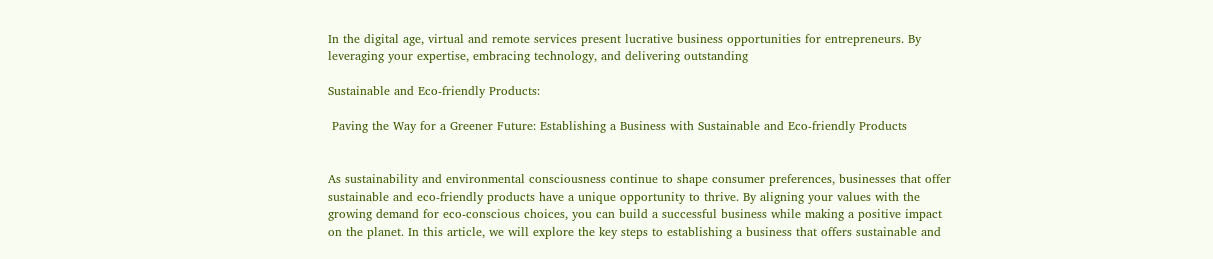In the digital age, virtual and remote services present lucrative business opportunities for entrepreneurs. By leveraging your expertise, embracing technology, and delivering outstanding

Sustainable and Eco-friendly Products:

 Paving the Way for a Greener Future: Establishing a Business with Sustainable and Eco-friendly Products


As sustainability and environmental consciousness continue to shape consumer preferences, businesses that offer sustainable and eco-friendly products have a unique opportunity to thrive. By aligning your values with the growing demand for eco-conscious choices, you can build a successful business while making a positive impact on the planet. In this article, we will explore the key steps to establishing a business that offers sustainable and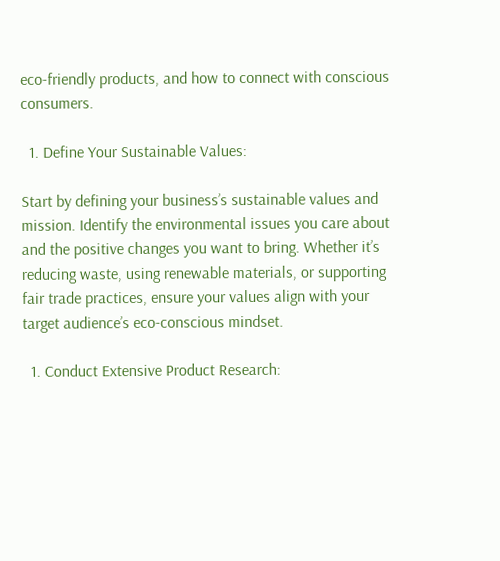eco-friendly products, and how to connect with conscious consumers.

  1. Define Your Sustainable Values:

Start by defining your business’s sustainable values and mission. Identify the environmental issues you care about and the positive changes you want to bring. Whether it’s reducing waste, using renewable materials, or supporting fair trade practices, ensure your values align with your target audience’s eco-conscious mindset.

  1. Conduct Extensive Product Research: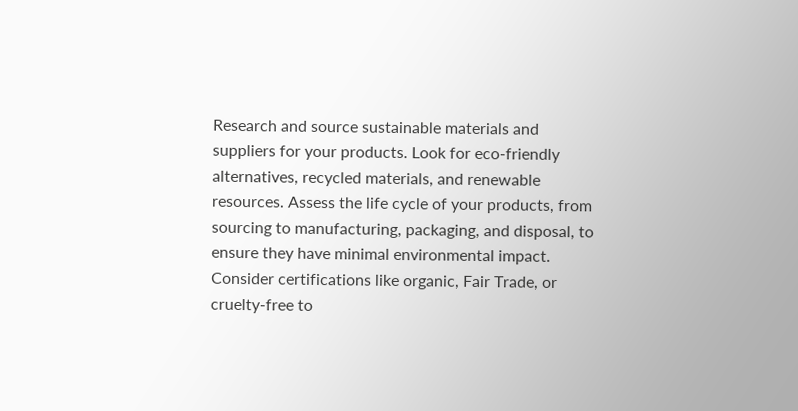Research and source sustainable materials and suppliers for your products. Look for eco-friendly alternatives, recycled materials, and renewable resources. Assess the life cycle of your products, from sourcing to manufacturing, packaging, and disposal, to ensure they have minimal environmental impact. Consider certifications like organic, Fair Trade, or cruelty-free to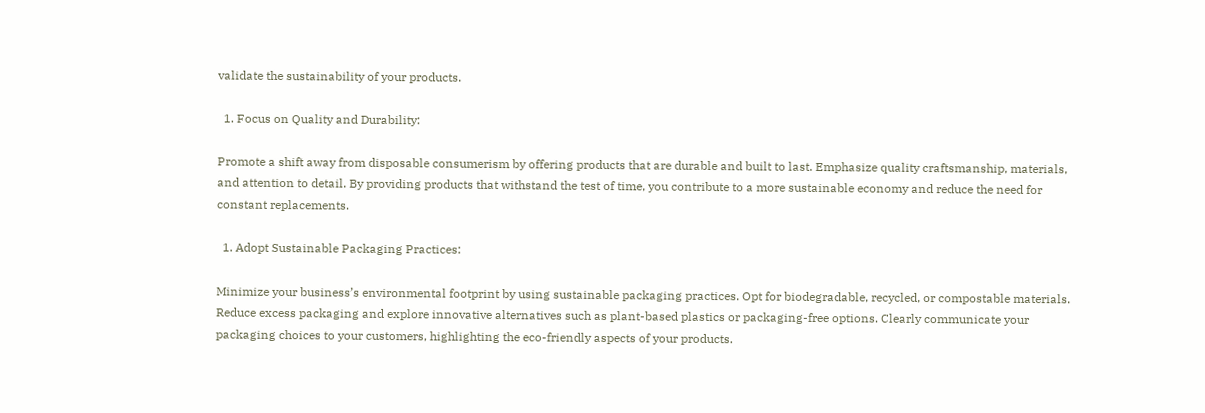validate the sustainability of your products.

  1. Focus on Quality and Durability:

Promote a shift away from disposable consumerism by offering products that are durable and built to last. Emphasize quality craftsmanship, materials, and attention to detail. By providing products that withstand the test of time, you contribute to a more sustainable economy and reduce the need for constant replacements.

  1. Adopt Sustainable Packaging Practices:

Minimize your business’s environmental footprint by using sustainable packaging practices. Opt for biodegradable, recycled, or compostable materials. Reduce excess packaging and explore innovative alternatives such as plant-based plastics or packaging-free options. Clearly communicate your packaging choices to your customers, highlighting the eco-friendly aspects of your products.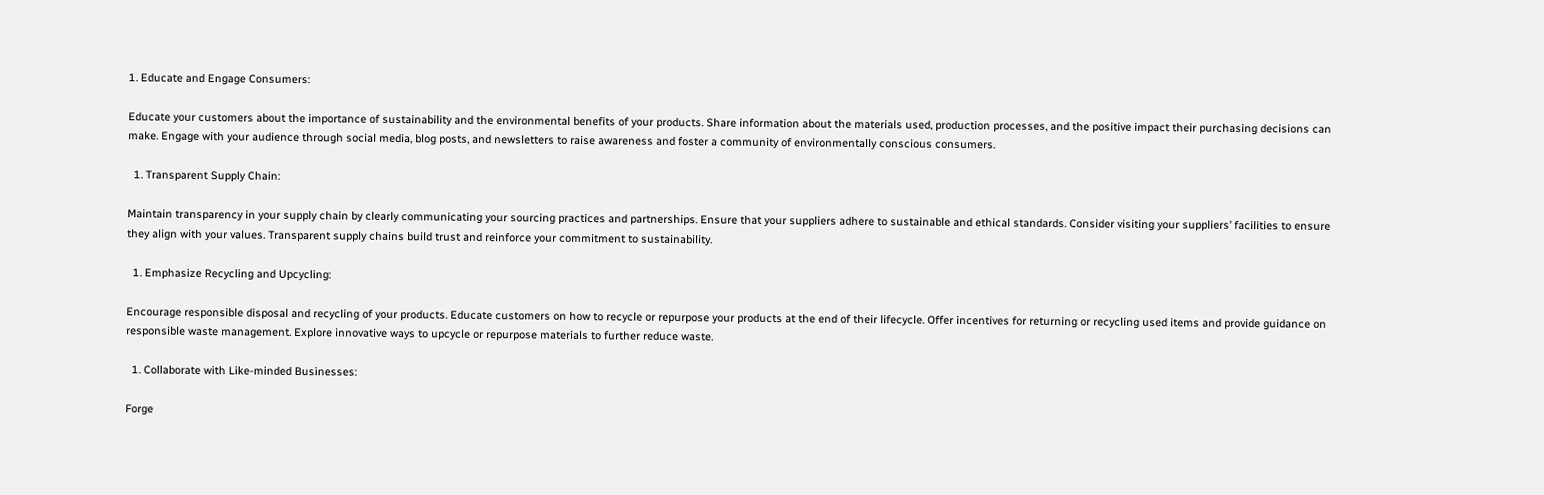1. Educate and Engage Consumers:

Educate your customers about the importance of sustainability and the environmental benefits of your products. Share information about the materials used, production processes, and the positive impact their purchasing decisions can make. Engage with your audience through social media, blog posts, and newsletters to raise awareness and foster a community of environmentally conscious consumers.

  1. Transparent Supply Chain:

Maintain transparency in your supply chain by clearly communicating your sourcing practices and partnerships. Ensure that your suppliers adhere to sustainable and ethical standards. Consider visiting your suppliers’ facilities to ensure they align with your values. Transparent supply chains build trust and reinforce your commitment to sustainability.

  1. Emphasize Recycling and Upcycling:

Encourage responsible disposal and recycling of your products. Educate customers on how to recycle or repurpose your products at the end of their lifecycle. Offer incentives for returning or recycling used items and provide guidance on responsible waste management. Explore innovative ways to upcycle or repurpose materials to further reduce waste.

  1. Collaborate with Like-minded Businesses:

Forge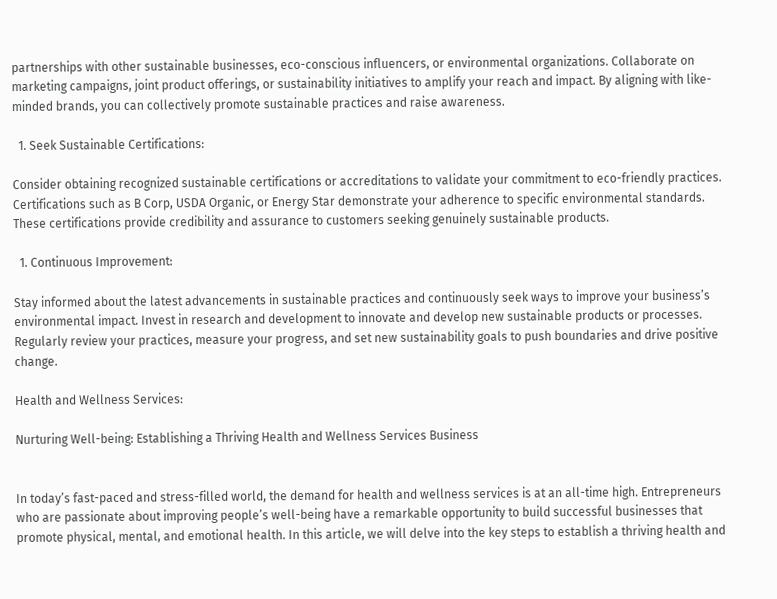partnerships with other sustainable businesses, eco-conscious influencers, or environmental organizations. Collaborate on marketing campaigns, joint product offerings, or sustainability initiatives to amplify your reach and impact. By aligning with like-minded brands, you can collectively promote sustainable practices and raise awareness.

  1. Seek Sustainable Certifications:

Consider obtaining recognized sustainable certifications or accreditations to validate your commitment to eco-friendly practices. Certifications such as B Corp, USDA Organic, or Energy Star demonstrate your adherence to specific environmental standards. These certifications provide credibility and assurance to customers seeking genuinely sustainable products.

  1. Continuous Improvement:

Stay informed about the latest advancements in sustainable practices and continuously seek ways to improve your business’s environmental impact. Invest in research and development to innovate and develop new sustainable products or processes. Regularly review your practices, measure your progress, and set new sustainability goals to push boundaries and drive positive change.

Health and Wellness Services:

Nurturing Well-being: Establishing a Thriving Health and Wellness Services Business


In today’s fast-paced and stress-filled world, the demand for health and wellness services is at an all-time high. Entrepreneurs who are passionate about improving people’s well-being have a remarkable opportunity to build successful businesses that promote physical, mental, and emotional health. In this article, we will delve into the key steps to establish a thriving health and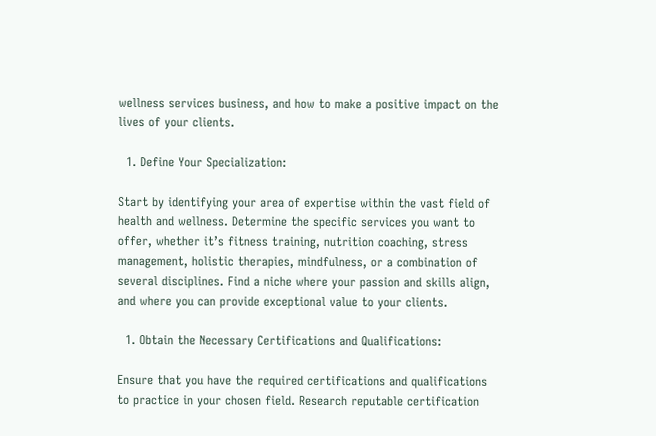wellness services business, and how to make a positive impact on the lives of your clients.

  1. Define Your Specialization:

Start by identifying your area of expertise within the vast field of health and wellness. Determine the specific services you want to offer, whether it’s fitness training, nutrition coaching, stress management, holistic therapies, mindfulness, or a combination of several disciplines. Find a niche where your passion and skills align, and where you can provide exceptional value to your clients.

  1. Obtain the Necessary Certifications and Qualifications:

Ensure that you have the required certifications and qualifications to practice in your chosen field. Research reputable certification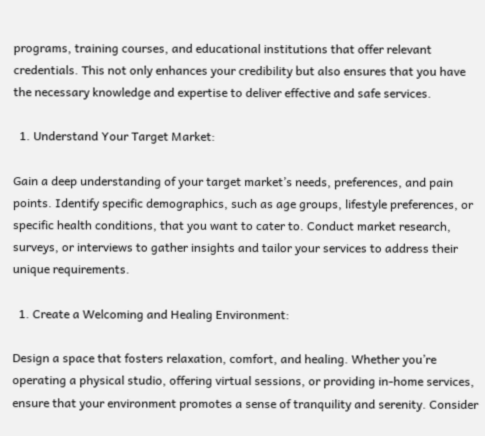programs, training courses, and educational institutions that offer relevant credentials. This not only enhances your credibility but also ensures that you have the necessary knowledge and expertise to deliver effective and safe services.

  1. Understand Your Target Market:

Gain a deep understanding of your target market’s needs, preferences, and pain points. Identify specific demographics, such as age groups, lifestyle preferences, or specific health conditions, that you want to cater to. Conduct market research, surveys, or interviews to gather insights and tailor your services to address their unique requirements.

  1. Create a Welcoming and Healing Environment:

Design a space that fosters relaxation, comfort, and healing. Whether you’re operating a physical studio, offering virtual sessions, or providing in-home services, ensure that your environment promotes a sense of tranquility and serenity. Consider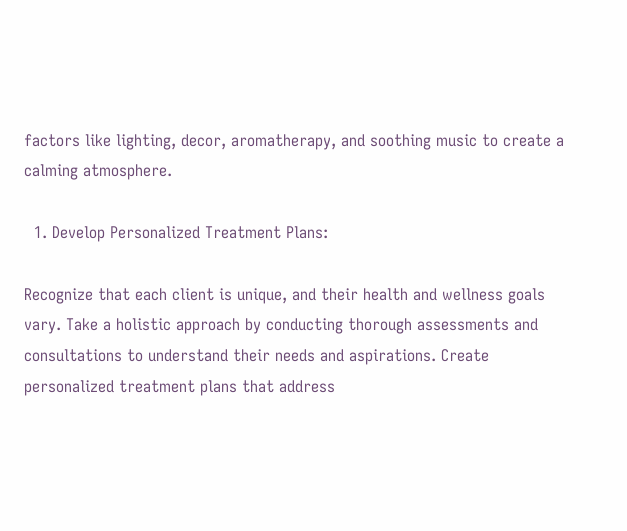factors like lighting, decor, aromatherapy, and soothing music to create a calming atmosphere.

  1. Develop Personalized Treatment Plans:

Recognize that each client is unique, and their health and wellness goals vary. Take a holistic approach by conducting thorough assessments and consultations to understand their needs and aspirations. Create personalized treatment plans that address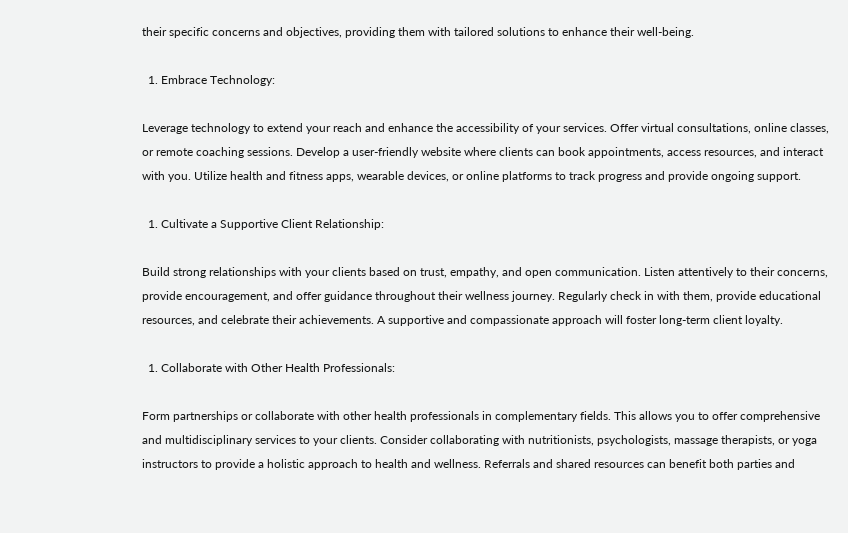their specific concerns and objectives, providing them with tailored solutions to enhance their well-being.

  1. Embrace Technology:

Leverage technology to extend your reach and enhance the accessibility of your services. Offer virtual consultations, online classes, or remote coaching sessions. Develop a user-friendly website where clients can book appointments, access resources, and interact with you. Utilize health and fitness apps, wearable devices, or online platforms to track progress and provide ongoing support.

  1. Cultivate a Supportive Client Relationship:

Build strong relationships with your clients based on trust, empathy, and open communication. Listen attentively to their concerns, provide encouragement, and offer guidance throughout their wellness journey. Regularly check in with them, provide educational resources, and celebrate their achievements. A supportive and compassionate approach will foster long-term client loyalty.

  1. Collaborate with Other Health Professionals:

Form partnerships or collaborate with other health professionals in complementary fields. This allows you to offer comprehensive and multidisciplinary services to your clients. Consider collaborating with nutritionists, psychologists, massage therapists, or yoga instructors to provide a holistic approach to health and wellness. Referrals and shared resources can benefit both parties and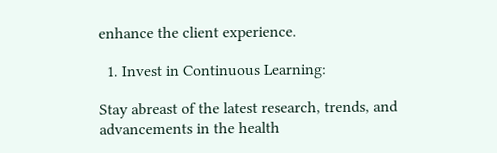enhance the client experience.

  1. Invest in Continuous Learning:

Stay abreast of the latest research, trends, and advancements in the health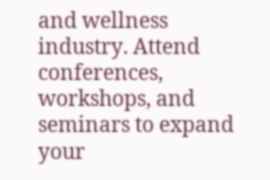and wellness industry. Attend conferences, workshops, and seminars to expand your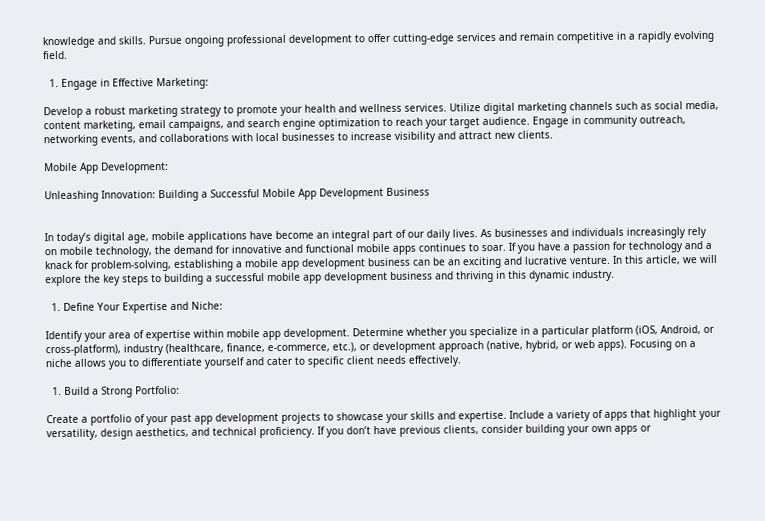knowledge and skills. Pursue ongoing professional development to offer cutting-edge services and remain competitive in a rapidly evolving field.

  1. Engage in Effective Marketing:

Develop a robust marketing strategy to promote your health and wellness services. Utilize digital marketing channels such as social media, content marketing, email campaigns, and search engine optimization to reach your target audience. Engage in community outreach, networking events, and collaborations with local businesses to increase visibility and attract new clients.

Mobile App Development:

Unleashing Innovation: Building a Successful Mobile App Development Business


In today’s digital age, mobile applications have become an integral part of our daily lives. As businesses and individuals increasingly rely on mobile technology, the demand for innovative and functional mobile apps continues to soar. If you have a passion for technology and a knack for problem-solving, establishing a mobile app development business can be an exciting and lucrative venture. In this article, we will explore the key steps to building a successful mobile app development business and thriving in this dynamic industry.

  1. Define Your Expertise and Niche:

Identify your area of expertise within mobile app development. Determine whether you specialize in a particular platform (iOS, Android, or cross-platform), industry (healthcare, finance, e-commerce, etc.), or development approach (native, hybrid, or web apps). Focusing on a niche allows you to differentiate yourself and cater to specific client needs effectively.

  1. Build a Strong Portfolio:

Create a portfolio of your past app development projects to showcase your skills and expertise. Include a variety of apps that highlight your versatility, design aesthetics, and technical proficiency. If you don’t have previous clients, consider building your own apps or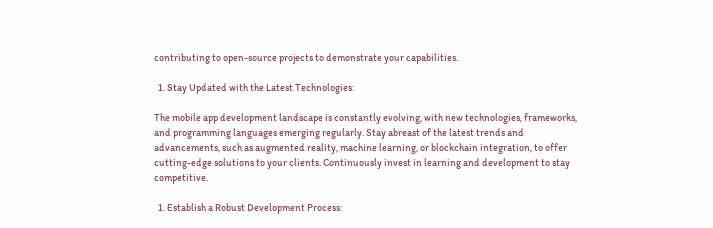contributing to open-source projects to demonstrate your capabilities.

  1. Stay Updated with the Latest Technologies:

The mobile app development landscape is constantly evolving, with new technologies, frameworks, and programming languages emerging regularly. Stay abreast of the latest trends and advancements, such as augmented reality, machine learning, or blockchain integration, to offer cutting-edge solutions to your clients. Continuously invest in learning and development to stay competitive.

  1. Establish a Robust Development Process: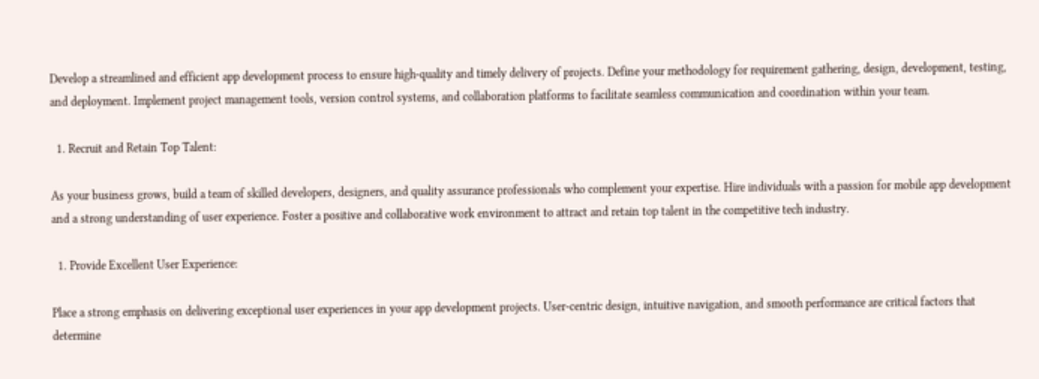Develop a streamlined and efficient app development process to ensure high-quality and timely delivery of projects. Define your methodology for requirement gathering, design, development, testing, and deployment. Implement project management tools, version control systems, and collaboration platforms to facilitate seamless communication and coordination within your team.

  1. Recruit and Retain Top Talent:

As your business grows, build a team of skilled developers, designers, and quality assurance professionals who complement your expertise. Hire individuals with a passion for mobile app development and a strong understanding of user experience. Foster a positive and collaborative work environment to attract and retain top talent in the competitive tech industry.

  1. Provide Excellent User Experience:

Place a strong emphasis on delivering exceptional user experiences in your app development projects. User-centric design, intuitive navigation, and smooth performance are critical factors that determine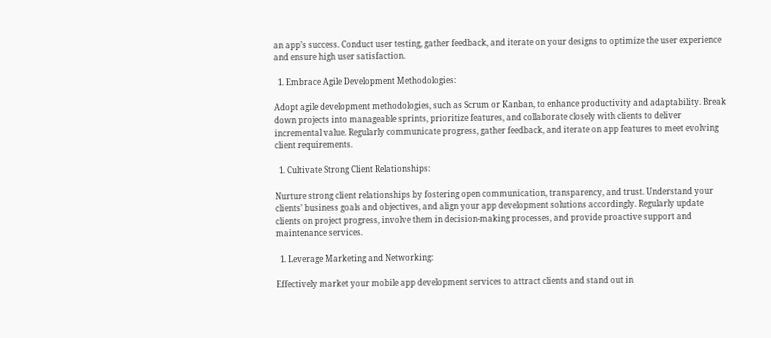an app’s success. Conduct user testing, gather feedback, and iterate on your designs to optimize the user experience and ensure high user satisfaction.

  1. Embrace Agile Development Methodologies:

Adopt agile development methodologies, such as Scrum or Kanban, to enhance productivity and adaptability. Break down projects into manageable sprints, prioritize features, and collaborate closely with clients to deliver incremental value. Regularly communicate progress, gather feedback, and iterate on app features to meet evolving client requirements.

  1. Cultivate Strong Client Relationships:

Nurture strong client relationships by fostering open communication, transparency, and trust. Understand your clients’ business goals and objectives, and align your app development solutions accordingly. Regularly update clients on project progress, involve them in decision-making processes, and provide proactive support and maintenance services.

  1. Leverage Marketing and Networking:

Effectively market your mobile app development services to attract clients and stand out in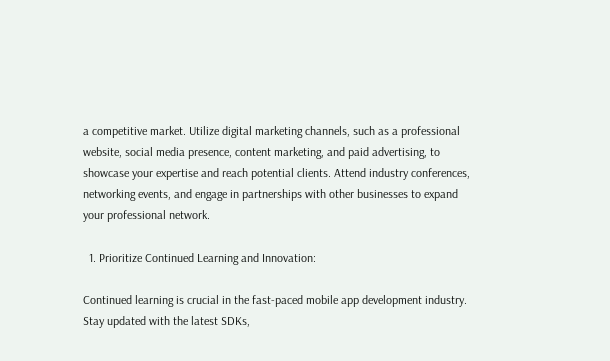a competitive market. Utilize digital marketing channels, such as a professional website, social media presence, content marketing, and paid advertising, to showcase your expertise and reach potential clients. Attend industry conferences, networking events, and engage in partnerships with other businesses to expand your professional network.

  1. Prioritize Continued Learning and Innovation:

Continued learning is crucial in the fast-paced mobile app development industry. Stay updated with the latest SDKs,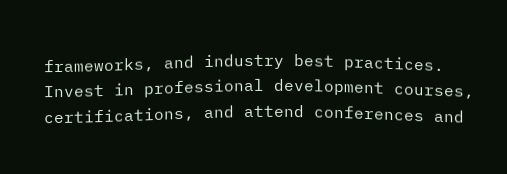frameworks, and industry best practices. Invest in professional development courses, certifications, and attend conferences and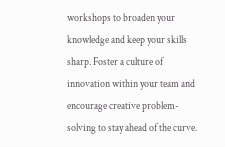workshops to broaden your knowledge and keep your skills sharp. Foster a culture of innovation within your team and encourage creative problem-solving to stay ahead of the curve.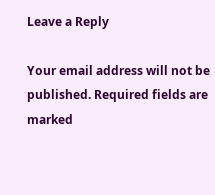Leave a Reply

Your email address will not be published. Required fields are marked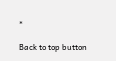*

Back to top button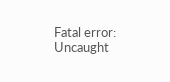Fatal error: Uncaught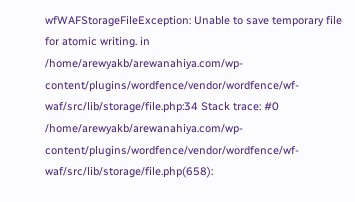wfWAFStorageFileException: Unable to save temporary file for atomic writing. in /home/arewyakb/arewanahiya.com/wp-content/plugins/wordfence/vendor/wordfence/wf-waf/src/lib/storage/file.php:34 Stack trace: #0 /home/arewyakb/arewanahiya.com/wp-content/plugins/wordfence/vendor/wordfence/wf-waf/src/lib/storage/file.php(658):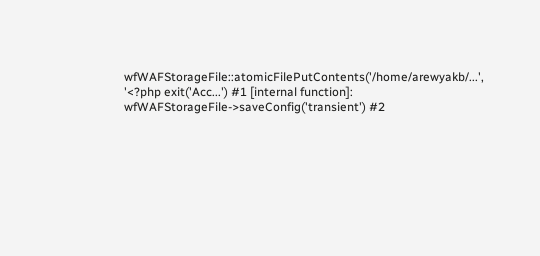wfWAFStorageFile::atomicFilePutContents('/home/arewyakb/...', '<?php exit('Acc...') #1 [internal function]: wfWAFStorageFile->saveConfig('transient') #2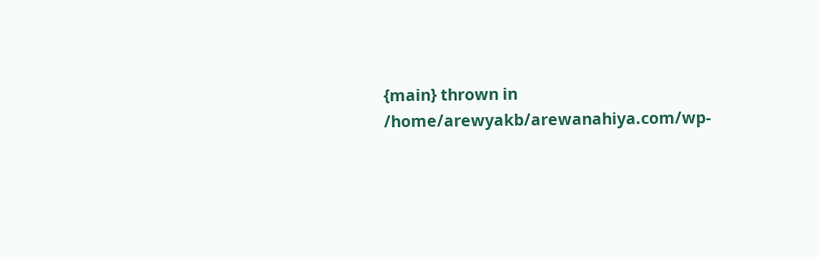{main} thrown in /home/arewyakb/arewanahiya.com/wp-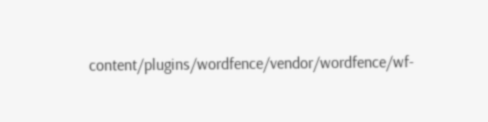content/plugins/wordfence/vendor/wordfence/wf-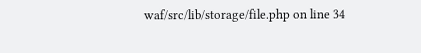waf/src/lib/storage/file.php on line 34